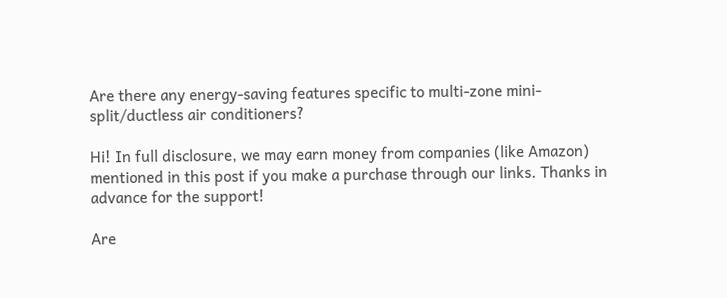Are there any energy-saving features specific to multi-zone mini-split/ductless air conditioners?

Hi! In full disclosure, we may earn money from companies (like Amazon) mentioned in this post if you make a purchase through our links. Thanks in advance for the support!

Are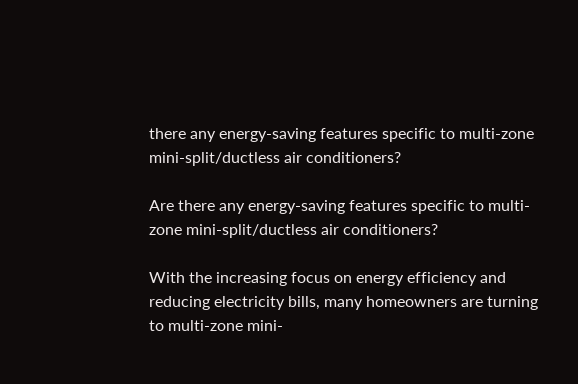there any energy-saving features specific to multi-zone mini-split/ductless air conditioners?

Are there any energy-saving features specific to multi-zone mini-split/ductless air conditioners?

With the increasing focus on energy efficiency and reducing electricity bills, many homeowners are turning to multi-zone mini-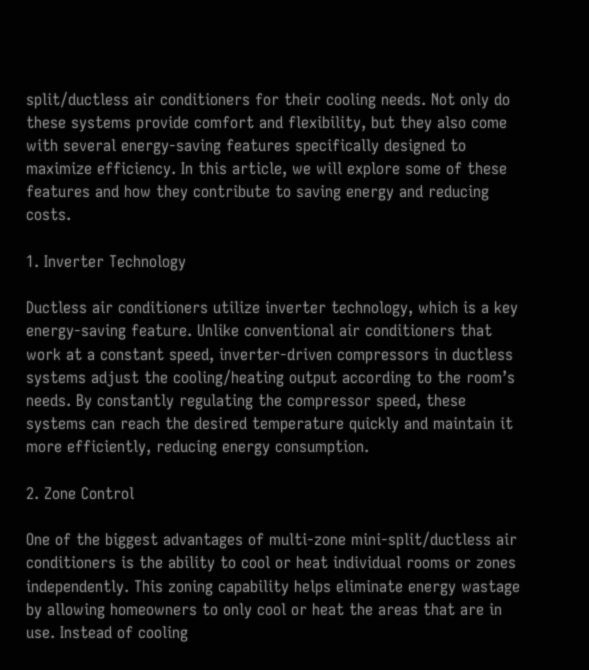split/ductless air conditioners for their cooling needs. Not only do these systems provide comfort and flexibility, but they also come with several energy-saving features specifically designed to maximize efficiency. In this article, we will explore some of these features and how they contribute to saving energy and reducing costs.

1. Inverter Technology

Ductless air conditioners utilize inverter technology, which is a key energy-saving feature. Unlike conventional air conditioners that work at a constant speed, inverter-driven compressors in ductless systems adjust the cooling/heating output according to the room’s needs. By constantly regulating the compressor speed, these systems can reach the desired temperature quickly and maintain it more efficiently, reducing energy consumption.

2. Zone Control

One of the biggest advantages of multi-zone mini-split/ductless air conditioners is the ability to cool or heat individual rooms or zones independently. This zoning capability helps eliminate energy wastage by allowing homeowners to only cool or heat the areas that are in use. Instead of cooling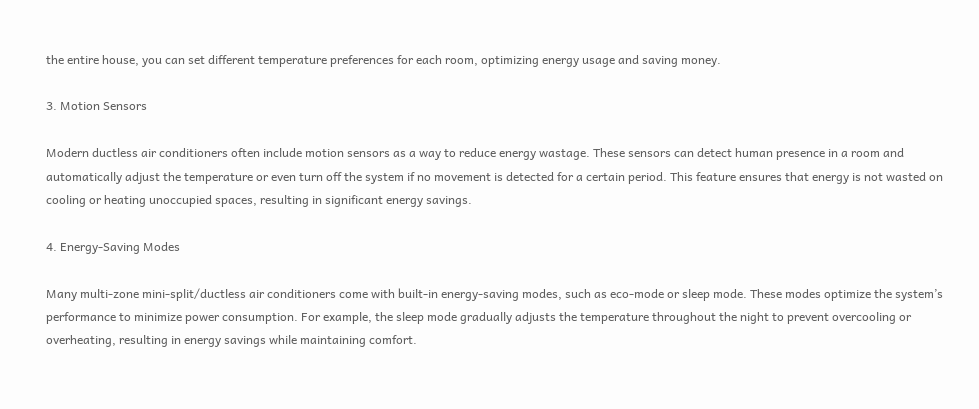the entire house, you can set different temperature preferences for each room, optimizing energy usage and saving money.

3. Motion Sensors

Modern ductless air conditioners often include motion sensors as a way to reduce energy wastage. These sensors can detect human presence in a room and automatically adjust the temperature or even turn off the system if no movement is detected for a certain period. This feature ensures that energy is not wasted on cooling or heating unoccupied spaces, resulting in significant energy savings.

4. Energy-Saving Modes

Many multi-zone mini-split/ductless air conditioners come with built-in energy-saving modes, such as eco-mode or sleep mode. These modes optimize the system’s performance to minimize power consumption. For example, the sleep mode gradually adjusts the temperature throughout the night to prevent overcooling or overheating, resulting in energy savings while maintaining comfort.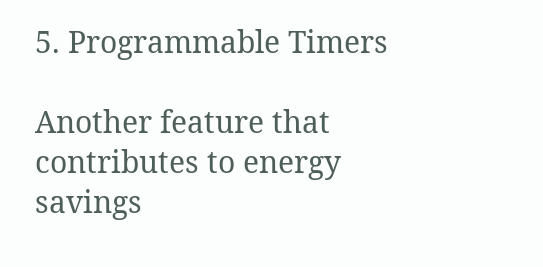5. Programmable Timers

Another feature that contributes to energy savings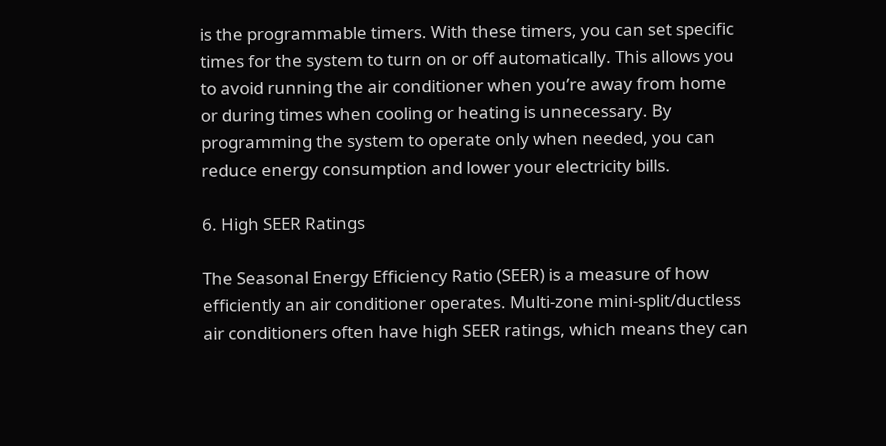is the programmable timers. With these timers, you can set specific times for the system to turn on or off automatically. This allows you to avoid running the air conditioner when you’re away from home or during times when cooling or heating is unnecessary. By programming the system to operate only when needed, you can reduce energy consumption and lower your electricity bills.

6. High SEER Ratings

The Seasonal Energy Efficiency Ratio (SEER) is a measure of how efficiently an air conditioner operates. Multi-zone mini-split/ductless air conditioners often have high SEER ratings, which means they can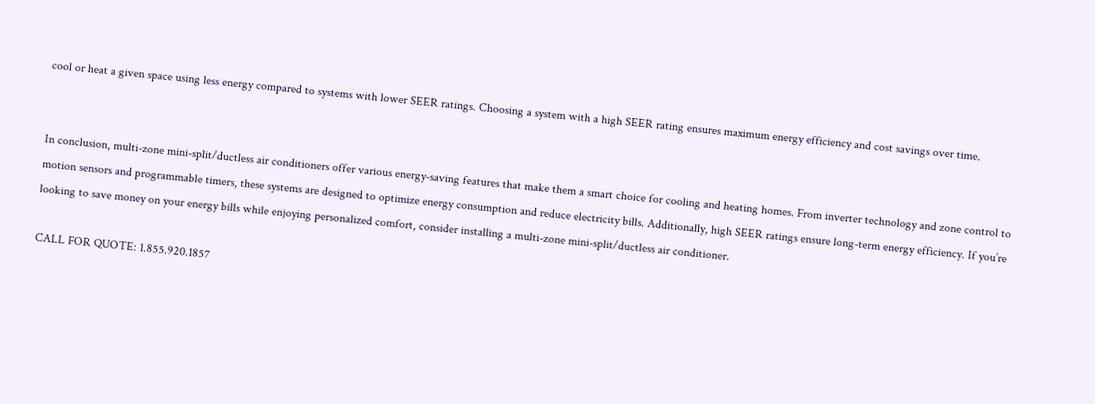cool or heat a given space using less energy compared to systems with lower SEER ratings. Choosing a system with a high SEER rating ensures maximum energy efficiency and cost savings over time.


In conclusion, multi-zone mini-split/ductless air conditioners offer various energy-saving features that make them a smart choice for cooling and heating homes. From inverter technology and zone control to motion sensors and programmable timers, these systems are designed to optimize energy consumption and reduce electricity bills. Additionally, high SEER ratings ensure long-term energy efficiency. If you’re looking to save money on your energy bills while enjoying personalized comfort, consider installing a multi-zone mini-split/ductless air conditioner.

CALL FOR QUOTE: 1.855.920.1857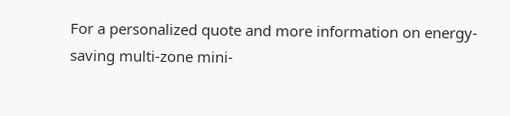For a personalized quote and more information on energy-saving multi-zone mini-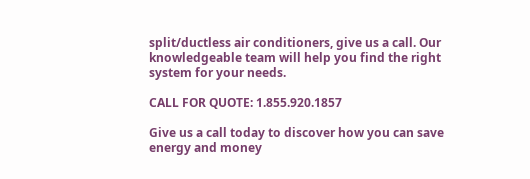split/ductless air conditioners, give us a call. Our knowledgeable team will help you find the right system for your needs.

CALL FOR QUOTE: 1.855.920.1857

Give us a call today to discover how you can save energy and money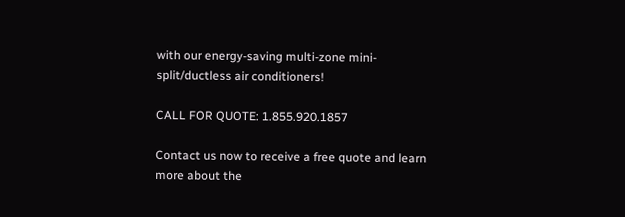with our energy-saving multi-zone mini-split/ductless air conditioners!

CALL FOR QUOTE: 1.855.920.1857

Contact us now to receive a free quote and learn more about the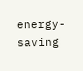energy-saving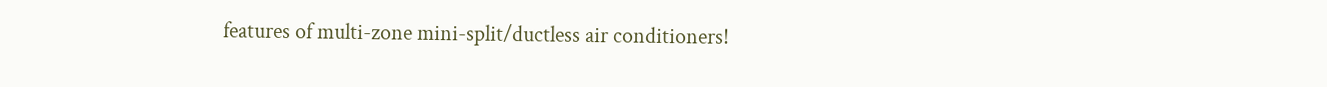features of multi-zone mini-split/ductless air conditioners!